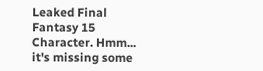Leaked Final Fantasy 15 Character. Hmm... it's missing some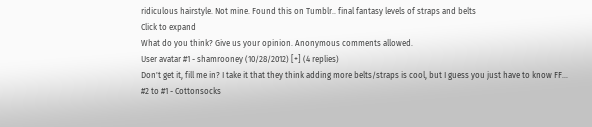ridiculous hairstyle. Not mine. Found this on Tumblr.. final fantasy levels of straps and belts
Click to expand
What do you think? Give us your opinion. Anonymous comments allowed.
User avatar #1 - shamrooney (10/28/2012) [+] (4 replies)
Don't get it, fill me in? I take it that they think adding more belts/straps is cool, but I guess you just have to know FF...
#2 to #1 - Cottonsocks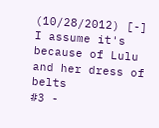(10/28/2012) [-]
I assume it's because of Lulu and her dress of belts
#3 -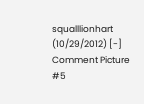squalllionhart (10/29/2012) [-]
Comment Picture
#5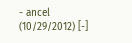- ancel (10/29/2012) [-]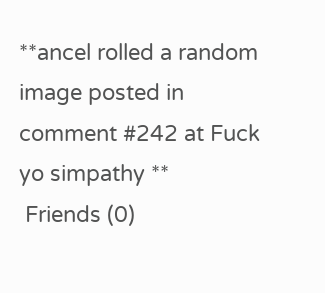**ancel rolled a random image posted in comment #242 at Fuck yo simpathy **
 Friends (0)